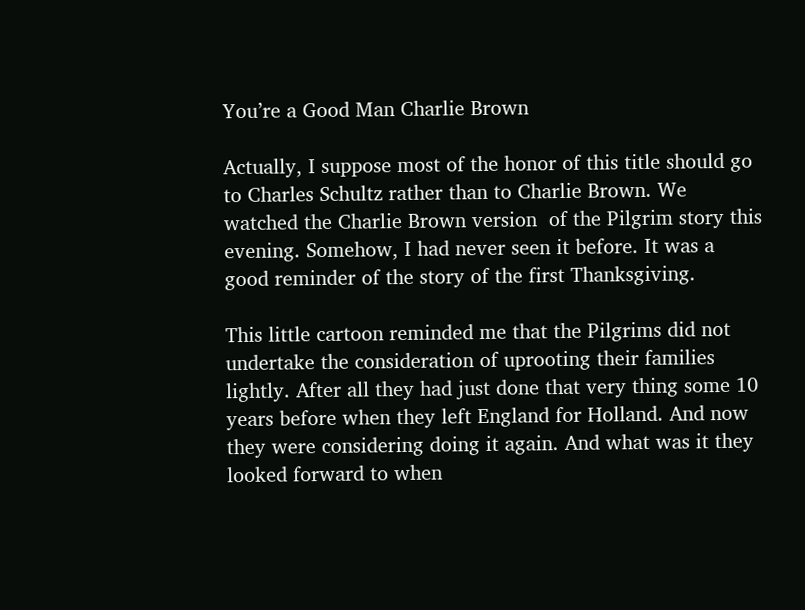You’re a Good Man Charlie Brown

Actually, I suppose most of the honor of this title should go to Charles Schultz rather than to Charlie Brown. We watched the Charlie Brown version  of the Pilgrim story this evening. Somehow, I had never seen it before. It was a good reminder of the story of the first Thanksgiving.

This little cartoon reminded me that the Pilgrims did not undertake the consideration of uprooting their families lightly. After all they had just done that very thing some 10 years before when they left England for Holland. And now they were considering doing it again. And what was it they looked forward to when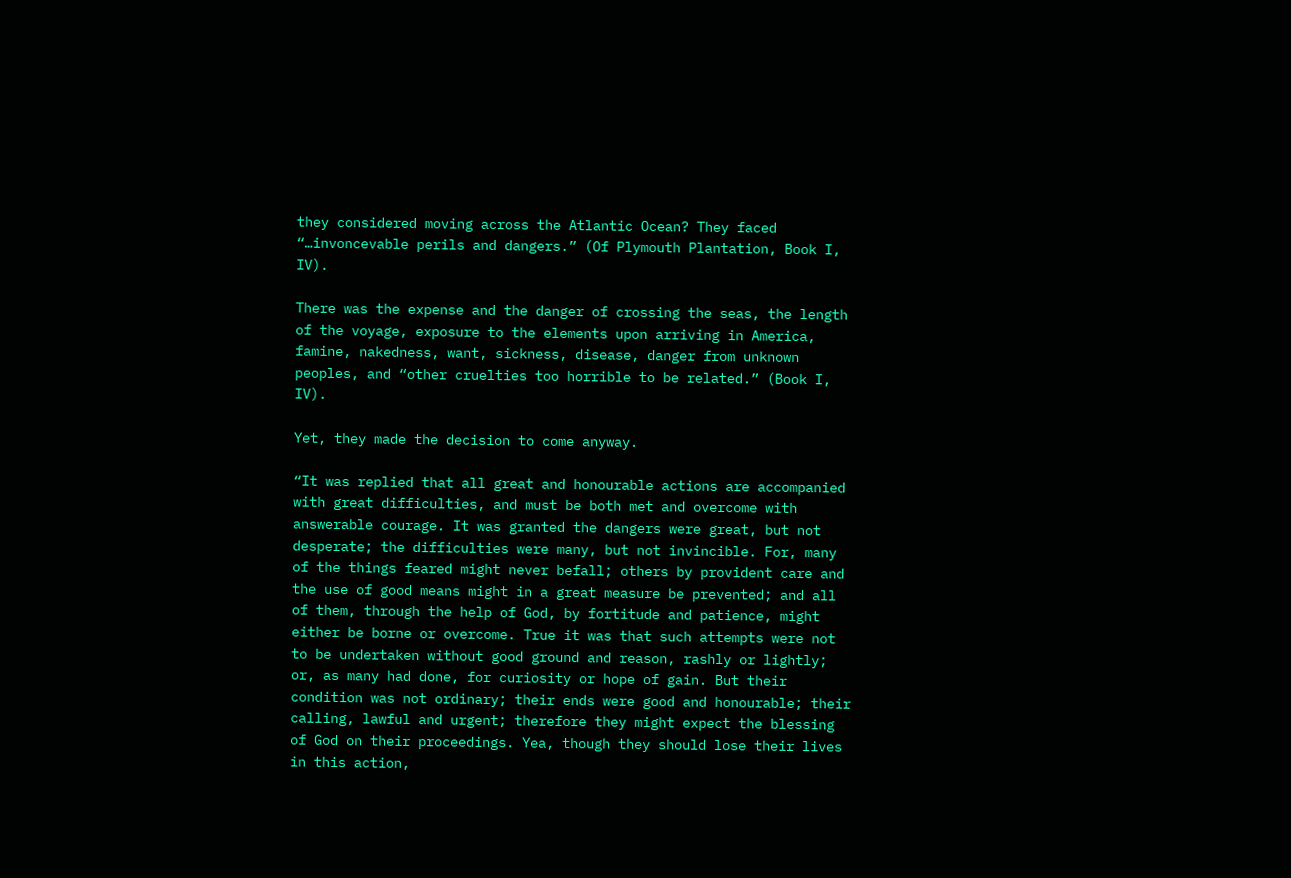they considered moving across the Atlantic Ocean? They faced “…invoncevable perils and dangers.” (Of Plymouth Plantation, Book I, IV).

There was the expense and the danger of crossing the seas, the length of the voyage, exposure to the elements upon arriving in America, famine, nakedness, want, sickness, disease, danger from unknown peoples, and “other cruelties too horrible to be related.” (Book I, IV).

Yet, they made the decision to come anyway.

“It was replied that all great and honourable actions are accompanied with great difficulties, and must be both met and overcome with answerable courage. It was granted the dangers were great, but not desperate; the difficulties were many, but not invincible. For, many of the things feared might never befall; others by provident care and the use of good means might in a great measure be prevented; and all of them, through the help of God, by fortitude and patience, might either be borne or overcome. True it was that such attempts were not to be undertaken without good ground and reason, rashly or lightly; or, as many had done, for curiosity or hope of gain. But their condition was not ordinary; their ends were good and honourable; their calling, lawful and urgent; therefore they might expect the blessing of God on their proceedings. Yea, though they should lose their lives in this action,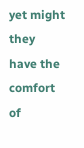yet might they have the comfort of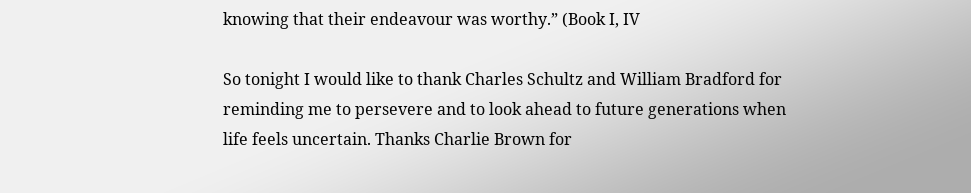knowing that their endeavour was worthy.” (Book I, IV

So tonight I would like to thank Charles Schultz and William Bradford for reminding me to persevere and to look ahead to future generations when life feels uncertain. Thanks Charlie Brown for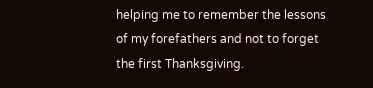helping me to remember the lessons of my forefathers and not to forget the first Thanksgiving.